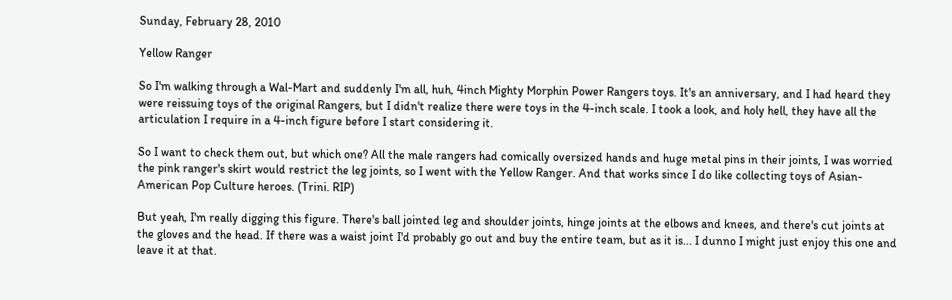Sunday, February 28, 2010

Yellow Ranger

So I'm walking through a Wal-Mart and suddenly I'm all, huh, 4inch Mighty Morphin Power Rangers toys. It's an anniversary, and I had heard they were reissuing toys of the original Rangers, but I didn't realize there were toys in the 4-inch scale. I took a look, and holy hell, they have all the articulation I require in a 4-inch figure before I start considering it.

So I want to check them out, but which one? All the male rangers had comically oversized hands and huge metal pins in their joints, I was worried the pink ranger's skirt would restrict the leg joints, so I went with the Yellow Ranger. And that works since I do like collecting toys of Asian-American Pop Culture heroes. (Trini. RIP)

But yeah, I'm really digging this figure. There's ball jointed leg and shoulder joints, hinge joints at the elbows and knees, and there's cut joints at the gloves and the head. If there was a waist joint I'd probably go out and buy the entire team, but as it is... I dunno I might just enjoy this one and leave it at that.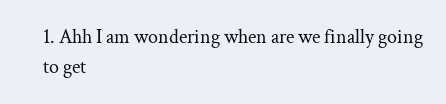1. Ahh I am wondering when are we finally going to get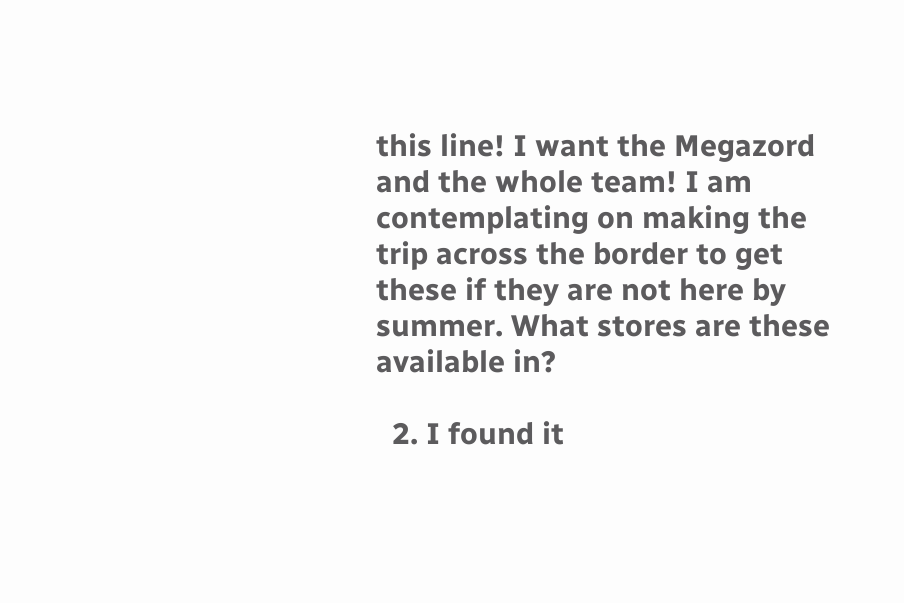this line! I want the Megazord and the whole team! I am contemplating on making the trip across the border to get these if they are not here by summer. What stores are these available in?

  2. I found it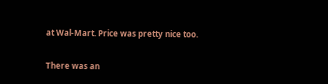at Wal-Mart. Price was pretty nice too.


There was an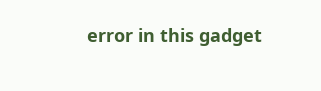error in this gadget